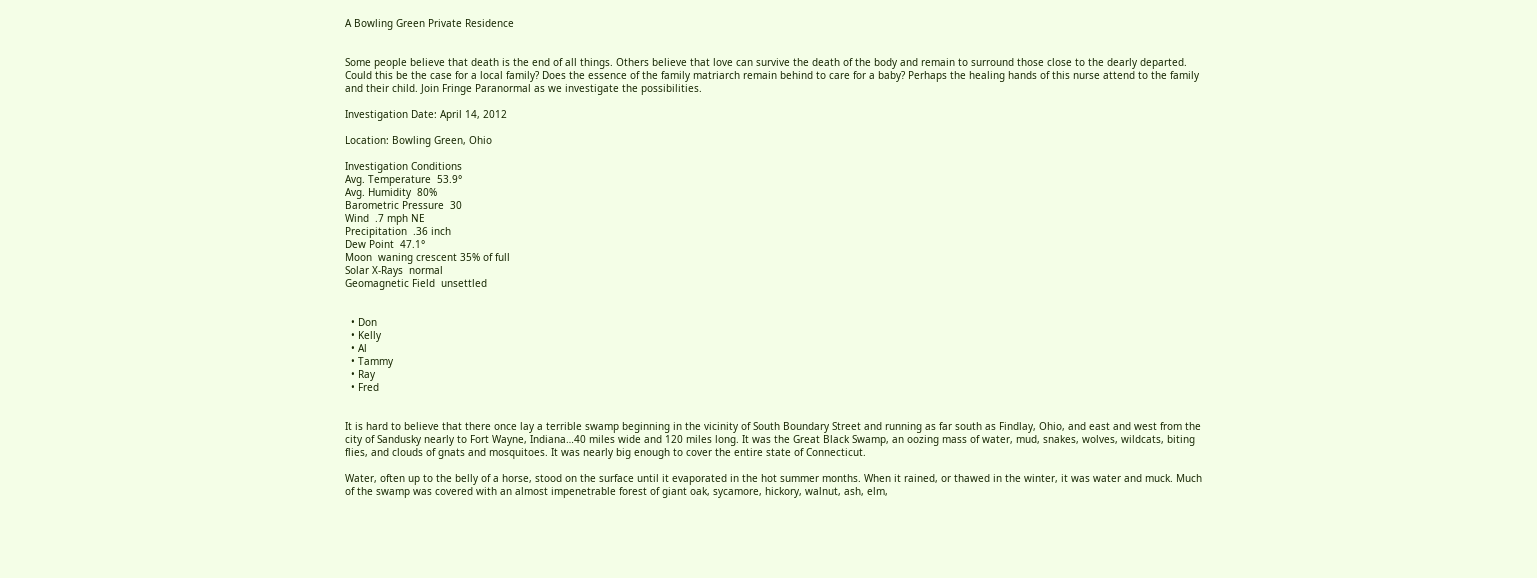A Bowling Green Private Residence


Some people believe that death is the end of all things. Others believe that love can survive the death of the body and remain to surround those close to the dearly departed. Could this be the case for a local family? Does the essence of the family matriarch remain behind to care for a baby? Perhaps the healing hands of this nurse attend to the family and their child. Join Fringe Paranormal as we investigate the possibilities.

Investigation Date: April 14, 2012

Location: Bowling Green, Ohio

Investigation Conditions
Avg. Temperature  53.9°
Avg. Humidity  80%
Barometric Pressure  30
Wind  .7 mph NE
Precipitation  .36 inch
Dew Point  47.1°
Moon  waning crescent 35% of full
Solar X-Rays  normal
Geomagnetic Field  unsettled


  • Don
  • Kelly
  • Al
  • Tammy
  • Ray
  • Fred


It is hard to believe that there once lay a terrible swamp beginning in the vicinity of South Boundary Street and running as far south as Findlay, Ohio, and east and west from the city of Sandusky nearly to Fort Wayne, Indiana…40 miles wide and 120 miles long. It was the Great Black Swamp, an oozing mass of water, mud, snakes, wolves, wildcats, biting flies, and clouds of gnats and mosquitoes. It was nearly big enough to cover the entire state of Connecticut.

Water, often up to the belly of a horse, stood on the surface until it evaporated in the hot summer months. When it rained, or thawed in the winter, it was water and muck. Much of the swamp was covered with an almost impenetrable forest of giant oak, sycamore, hickory, walnut, ash, elm,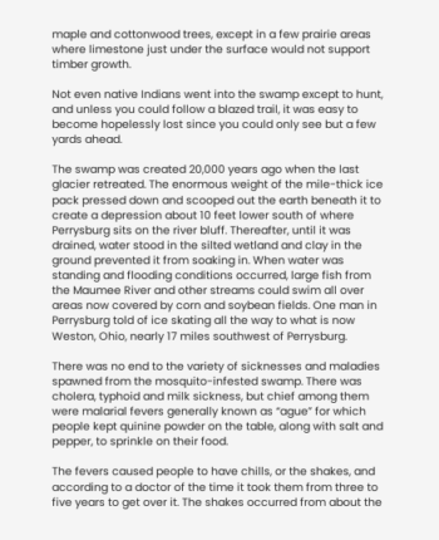maple and cottonwood trees, except in a few prairie areas where limestone just under the surface would not support timber growth.

Not even native Indians went into the swamp except to hunt, and unless you could follow a blazed trail, it was easy to become hopelessly lost since you could only see but a few yards ahead.

The swamp was created 20,000 years ago when the last glacier retreated. The enormous weight of the mile-thick ice pack pressed down and scooped out the earth beneath it to create a depression about 10 feet lower south of where Perrysburg sits on the river bluff. Thereafter, until it was drained, water stood in the silted wetland and clay in the ground prevented it from soaking in. When water was standing and flooding conditions occurred, large fish from the Maumee River and other streams could swim all over areas now covered by corn and soybean fields. One man in Perrysburg told of ice skating all the way to what is now Weston, Ohio, nearly 17 miles southwest of Perrysburg.

There was no end to the variety of sicknesses and maladies spawned from the mosquito-infested swamp. There was cholera, typhoid and milk sickness, but chief among them were malarial fevers generally known as “ague” for which people kept quinine powder on the table, along with salt and pepper, to sprinkle on their food.

The fevers caused people to have chills, or the shakes, and according to a doctor of the time it took them from three to five years to get over it. The shakes occurred from about the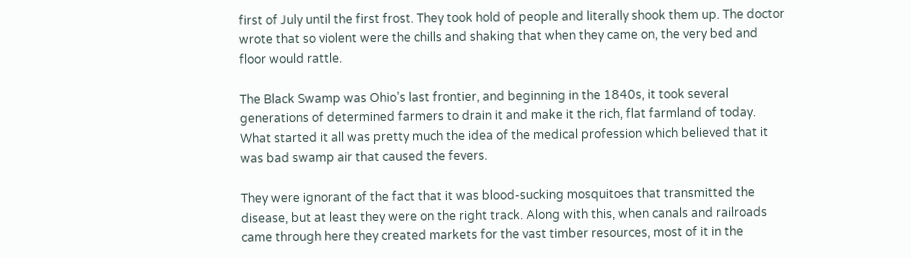first of July until the first frost. They took hold of people and literally shook them up. The doctor wrote that so violent were the chills and shaking that when they came on, the very bed and floor would rattle.

The Black Swamp was Ohio’s last frontier, and beginning in the 1840s, it took several generations of determined farmers to drain it and make it the rich, flat farmland of today. What started it all was pretty much the idea of the medical profession which believed that it was bad swamp air that caused the fevers.

They were ignorant of the fact that it was blood-sucking mosquitoes that transmitted the disease, but at least they were on the right track. Along with this, when canals and railroads came through here they created markets for the vast timber resources, most of it in the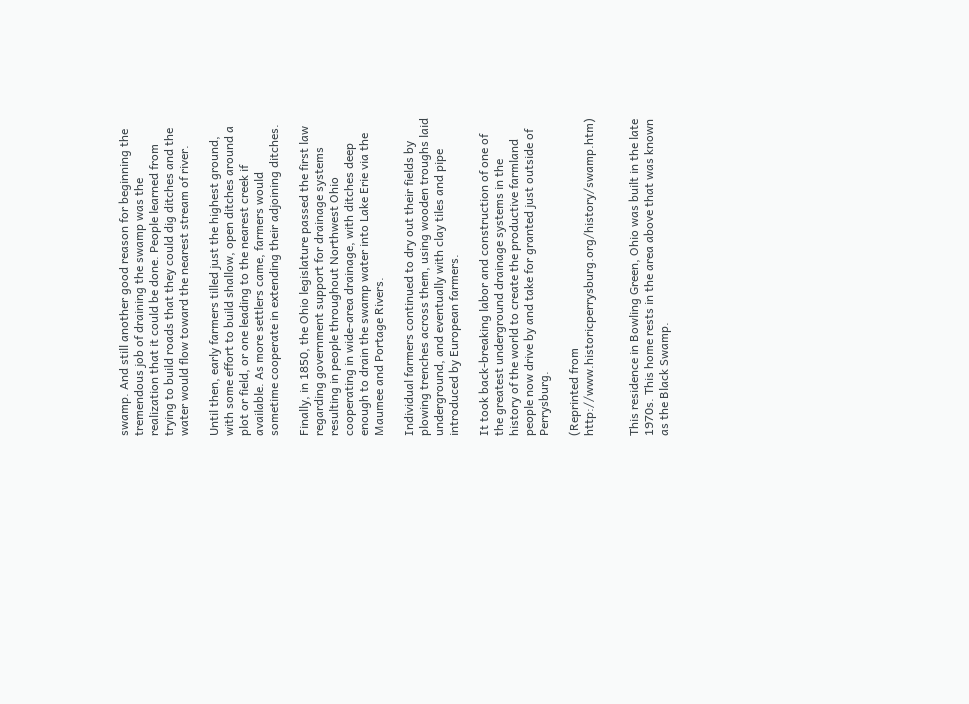swamp. And still another good reason for beginning the tremendous job of draining the swamp was the realization that it could be done. People learned from trying to build roads that they could dig ditches and the water would flow toward the nearest stream of river.

Until then, early farmers tilled just the highest ground, with some effort to build shallow, open ditches around a plot or field, or one leading to the nearest creek if available. As more settlers came, farmers would sometime cooperate in extending their adjoining ditches.

Finally, in 1850, the Ohio legislature passed the first law regarding government support for drainage systems resulting in people throughout Northwest Ohio cooperating in wide-area drainage, with ditches deep enough to drain the swamp water into Lake Erie via the Maumee and Portage Rivers.

Individual farmers continued to dry out their fields by plowing trenches across them, using wooden troughs laid underground, and eventually with clay tiles and pipe introduced by European farmers.

It took back-breaking labor and construction of one of the greatest underground drainage systems in the history of the world to create the productive farmland people now drive by and take for granted just outside of Perrysburg.

(Reprinted from http://www.historicperrysburg.org/history/swamp.htm)


This residence in Bowling Green, Ohio was built in the late 1970s. This home rests in the area above that was known as the Black Swamp.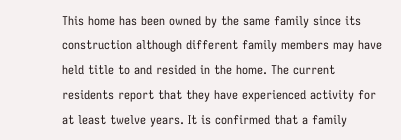This home has been owned by the same family since its construction although different family members may have held title to and resided in the home. The current residents report that they have experienced activity for at least twelve years. It is confirmed that a family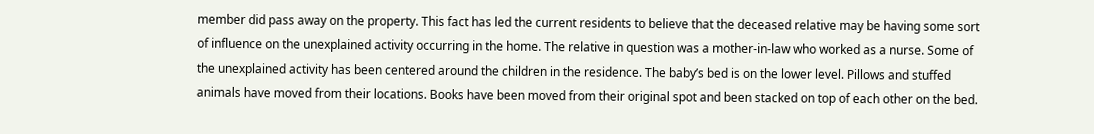member did pass away on the property. This fact has led the current residents to believe that the deceased relative may be having some sort of influence on the unexplained activity occurring in the home. The relative in question was a mother-in-law who worked as a nurse. Some of the unexplained activity has been centered around the children in the residence. The baby’s bed is on the lower level. Pillows and stuffed animals have moved from their locations. Books have been moved from their original spot and been stacked on top of each other on the bed.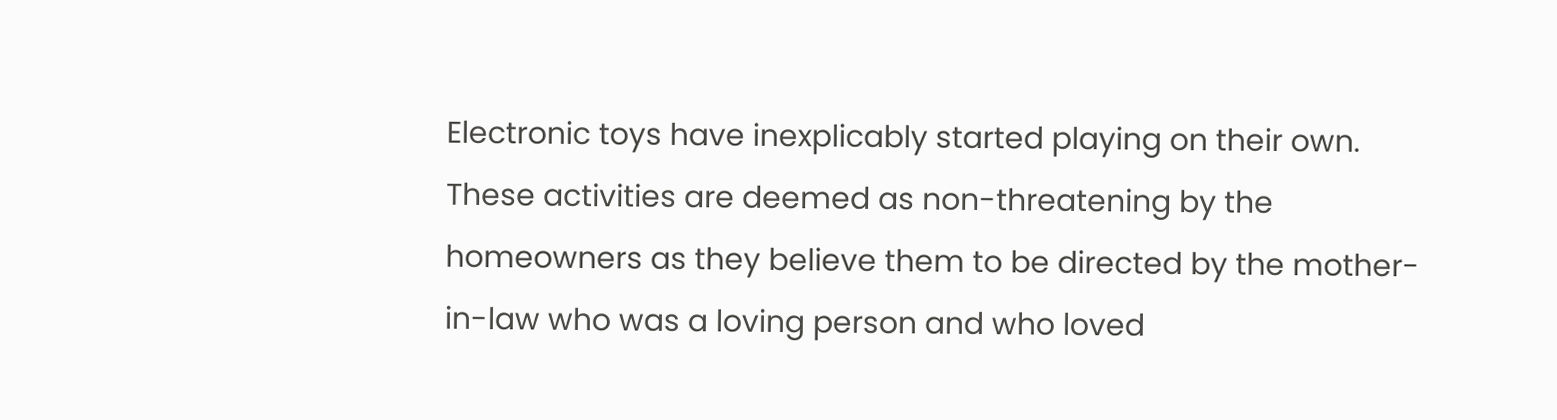Electronic toys have inexplicably started playing on their own. These activities are deemed as non-threatening by the homeowners as they believe them to be directed by the mother-in-law who was a loving person and who loved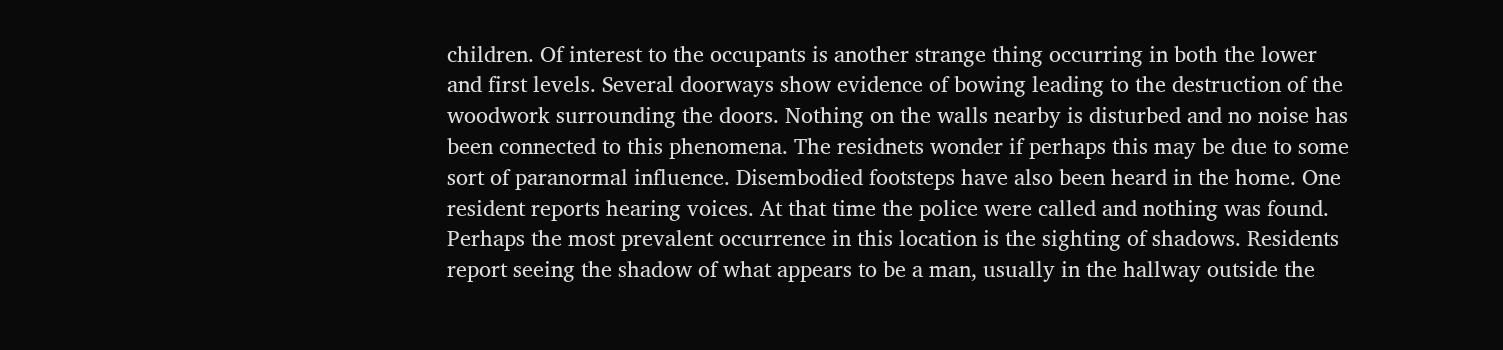children. Of interest to the occupants is another strange thing occurring in both the lower and first levels. Several doorways show evidence of bowing leading to the destruction of the woodwork surrounding the doors. Nothing on the walls nearby is disturbed and no noise has been connected to this phenomena. The residnets wonder if perhaps this may be due to some sort of paranormal influence. Disembodied footsteps have also been heard in the home. One resident reports hearing voices. At that time the police were called and nothing was found. Perhaps the most prevalent occurrence in this location is the sighting of shadows. Residents report seeing the shadow of what appears to be a man, usually in the hallway outside the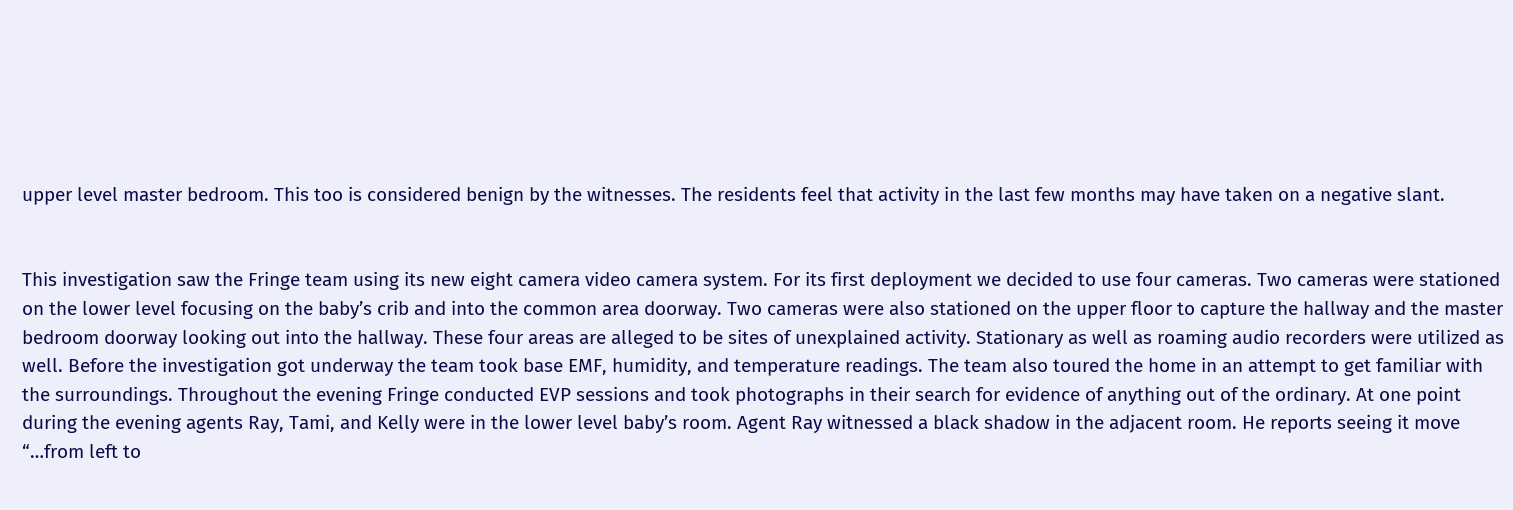upper level master bedroom. This too is considered benign by the witnesses. The residents feel that activity in the last few months may have taken on a negative slant.


This investigation saw the Fringe team using its new eight camera video camera system. For its first deployment we decided to use four cameras. Two cameras were stationed on the lower level focusing on the baby’s crib and into the common area doorway. Two cameras were also stationed on the upper floor to capture the hallway and the master bedroom doorway looking out into the hallway. These four areas are alleged to be sites of unexplained activity. Stationary as well as roaming audio recorders were utilized as well. Before the investigation got underway the team took base EMF, humidity, and temperature readings. The team also toured the home in an attempt to get familiar with the surroundings. Throughout the evening Fringe conducted EVP sessions and took photographs in their search for evidence of anything out of the ordinary. At one point during the evening agents Ray, Tami, and Kelly were in the lower level baby’s room. Agent Ray witnessed a black shadow in the adjacent room. He reports seeing it move “…from left to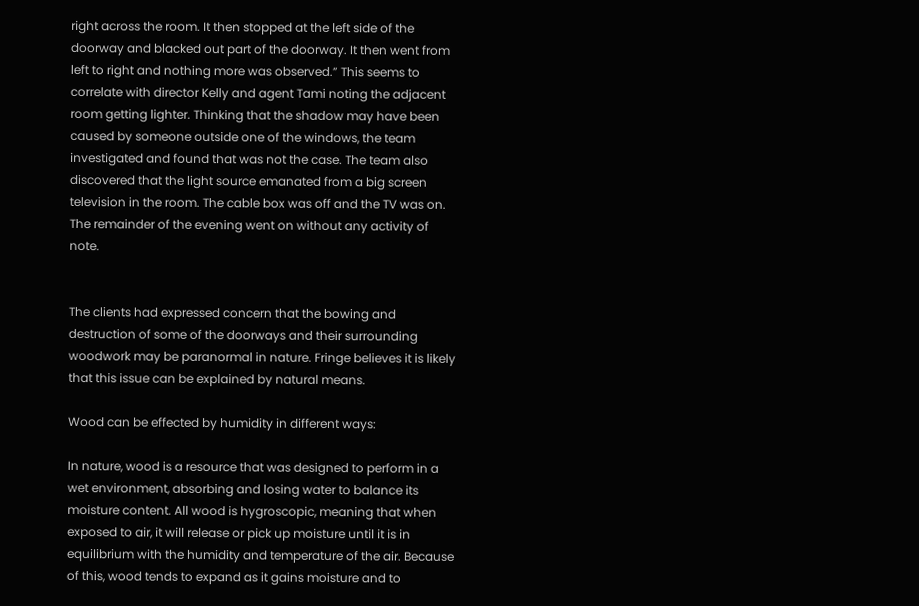right across the room. It then stopped at the left side of the doorway and blacked out part of the doorway. It then went from left to right and nothing more was observed.” This seems to correlate with director Kelly and agent Tami noting the adjacent room getting lighter. Thinking that the shadow may have been caused by someone outside one of the windows, the team investigated and found that was not the case. The team also discovered that the light source emanated from a big screen television in the room. The cable box was off and the TV was on. The remainder of the evening went on without any activity of note.


The clients had expressed concern that the bowing and destruction of some of the doorways and their surrounding woodwork may be paranormal in nature. Fringe believes it is likely that this issue can be explained by natural means.

Wood can be effected by humidity in different ways:

In nature, wood is a resource that was designed to perform in a wet environment, absorbing and losing water to balance its moisture content. All wood is hygroscopic, meaning that when exposed to air, it will release or pick up moisture until it is in equilibrium with the humidity and temperature of the air. Because of this, wood tends to expand as it gains moisture and to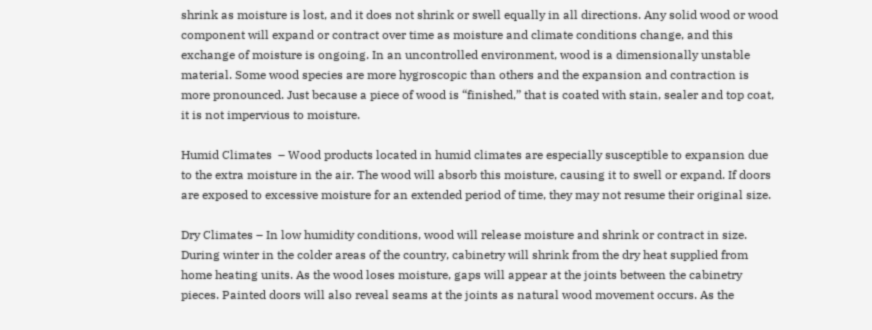shrink as moisture is lost, and it does not shrink or swell equally in all directions. Any solid wood or wood component will expand or contract over time as moisture and climate conditions change, and this exchange of moisture is ongoing. In an uncontrolled environment, wood is a dimensionally unstable material. Some wood species are more hygroscopic than others and the expansion and contraction is more pronounced. Just because a piece of wood is “finished,” that is coated with stain, sealer and top coat, it is not impervious to moisture.

Humid Climates  – Wood products located in humid climates are especially susceptible to expansion due to the extra moisture in the air. The wood will absorb this moisture, causing it to swell or expand. If doors are exposed to excessive moisture for an extended period of time, they may not resume their original size.

Dry Climates – In low humidity conditions, wood will release moisture and shrink or contract in size. During winter in the colder areas of the country, cabinetry will shrink from the dry heat supplied from home heating units. As the wood loses moisture, gaps will appear at the joints between the cabinetry pieces. Painted doors will also reveal seams at the joints as natural wood movement occurs. As the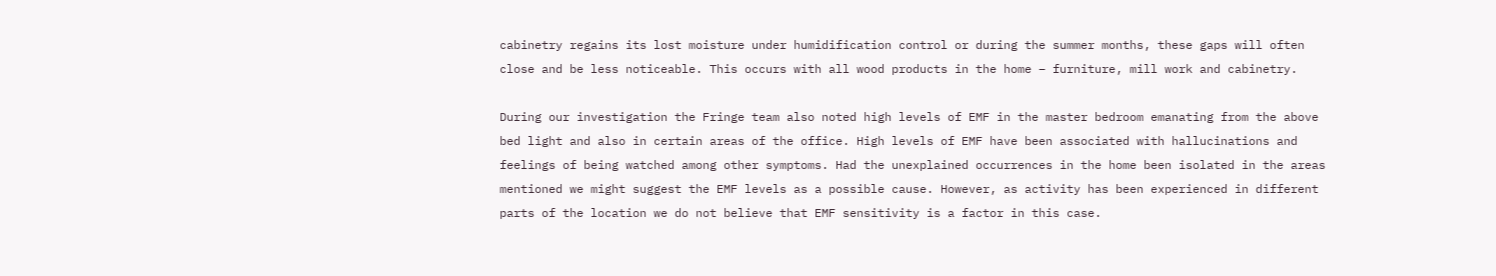cabinetry regains its lost moisture under humidification control or during the summer months, these gaps will often close and be less noticeable. This occurs with all wood products in the home – furniture, mill work and cabinetry.

During our investigation the Fringe team also noted high levels of EMF in the master bedroom emanating from the above bed light and also in certain areas of the office. High levels of EMF have been associated with hallucinations and feelings of being watched among other symptoms. Had the unexplained occurrences in the home been isolated in the areas mentioned we might suggest the EMF levels as a possible cause. However, as activity has been experienced in different parts of the location we do not believe that EMF sensitivity is a factor in this case.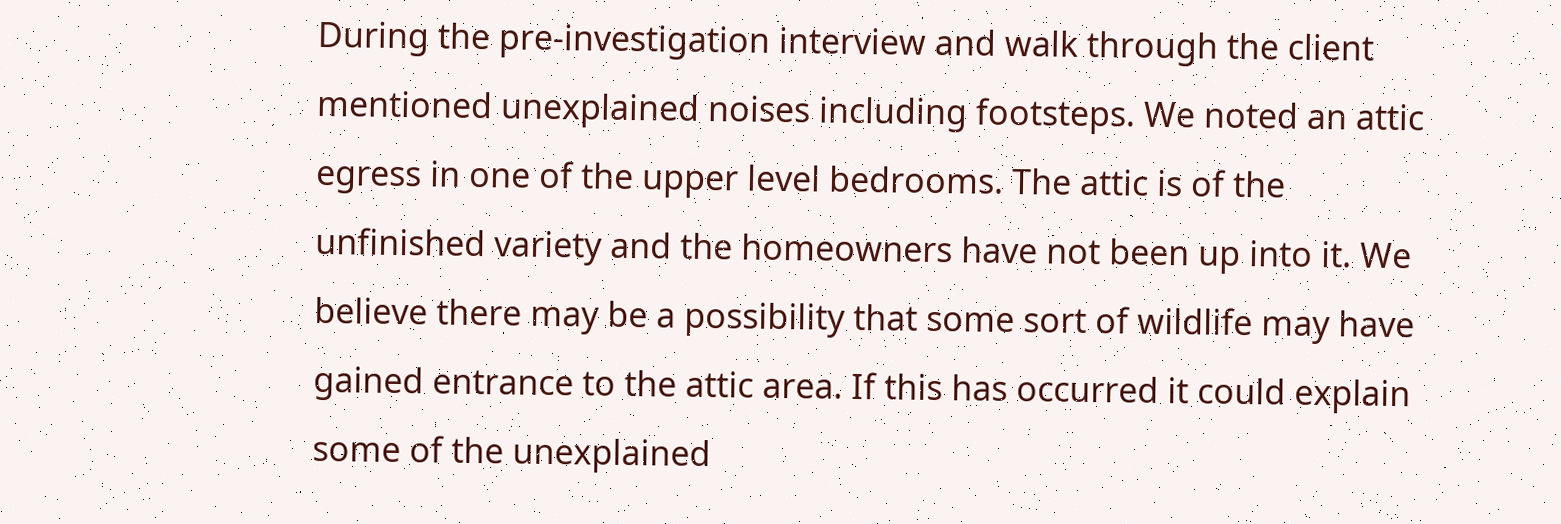During the pre-investigation interview and walk through the client mentioned unexplained noises including footsteps. We noted an attic egress in one of the upper level bedrooms. The attic is of the unfinished variety and the homeowners have not been up into it. We believe there may be a possibility that some sort of wildlife may have gained entrance to the attic area. If this has occurred it could explain some of the unexplained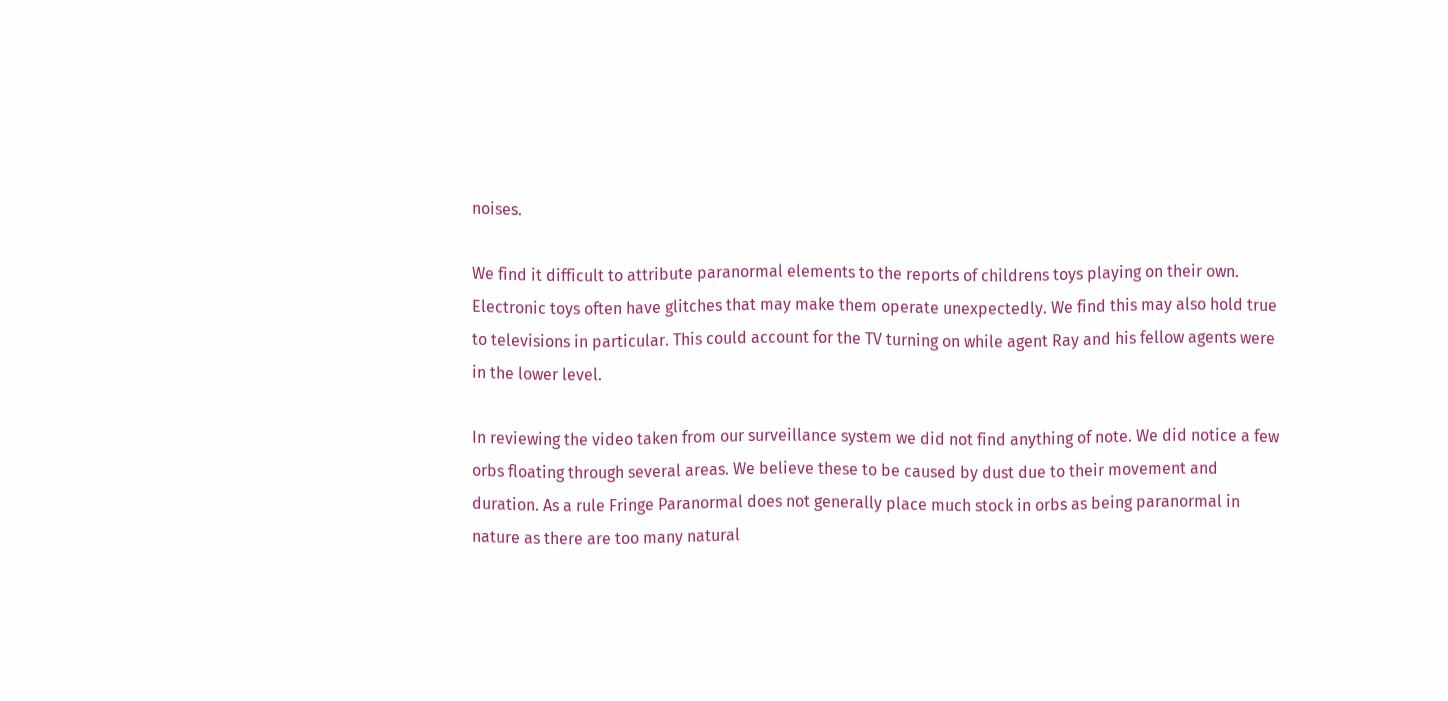noises.

We find it difficult to attribute paranormal elements to the reports of childrens toys playing on their own. Electronic toys often have glitches that may make them operate unexpectedly. We find this may also hold true to televisions in particular. This could account for the TV turning on while agent Ray and his fellow agents were in the lower level.

In reviewing the video taken from our surveillance system we did not find anything of note. We did notice a few orbs floating through several areas. We believe these to be caused by dust due to their movement and duration. As a rule Fringe Paranormal does not generally place much stock in orbs as being paranormal in nature as there are too many natural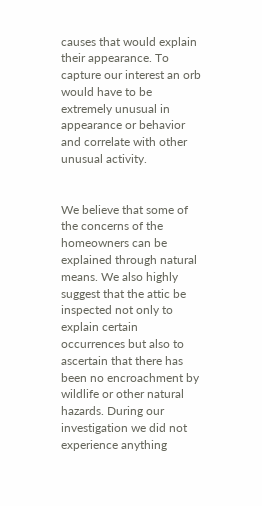causes that would explain their appearance. To capture our interest an orb would have to be extremely unusual in appearance or behavior and correlate with other unusual activity.


We believe that some of the concerns of the homeowners can be explained through natural means. We also highly suggest that the attic be inspected not only to explain certain occurrences but also to ascertain that there has been no encroachment by wildlife or other natural hazards. During our investigation we did not experience anything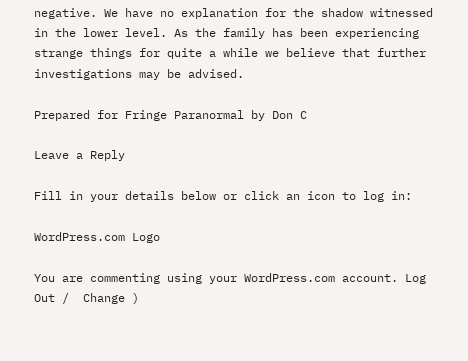negative. We have no explanation for the shadow witnessed in the lower level. As the family has been experiencing strange things for quite a while we believe that further investigations may be advised.

Prepared for Fringe Paranormal by Don C

Leave a Reply

Fill in your details below or click an icon to log in:

WordPress.com Logo

You are commenting using your WordPress.com account. Log Out /  Change )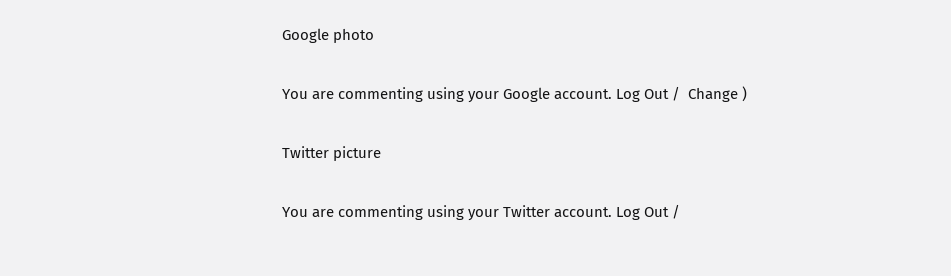Google photo

You are commenting using your Google account. Log Out /  Change )

Twitter picture

You are commenting using your Twitter account. Log Out /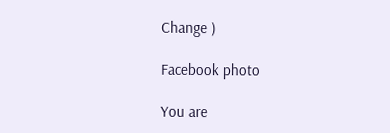Change )

Facebook photo

You are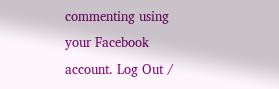commenting using your Facebook account. Log Out /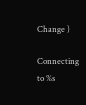Change )

Connecting to %s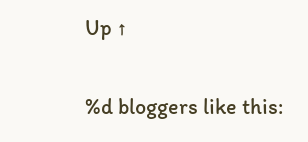Up ↑

%d bloggers like this: